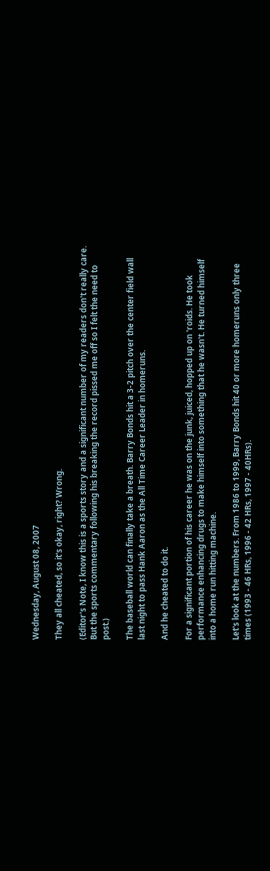Wednesday, August 08, 2007

They all cheated, so it's okay, right? Wrong.

(Editor's Note, I know this is a sports story and a significant number of my readers don't really care. But the sports commentary following his breaking the record pissed me off so I felt the need to post.)

The baseball world can finally take a breath. Barry Bonds hit a 3-2 pitch over the center field wall last night to pass Hank Aaron as the All Time Career Leader in homeruns.

And he cheated to do it.

For a significant portion of his career he was on the junk, juiced, hopped up on 'roids. He took performance enhancing drugs to make himself into something that he wasn't. He turned himself into a home run hitting machine.

Let's look at the numbers. From 1986 to 1999, Barry Bonds hit 40 or more homeruns only three times (1993 - 46 HRs, 1996 - 42 HRs, 1997 - 40HRs).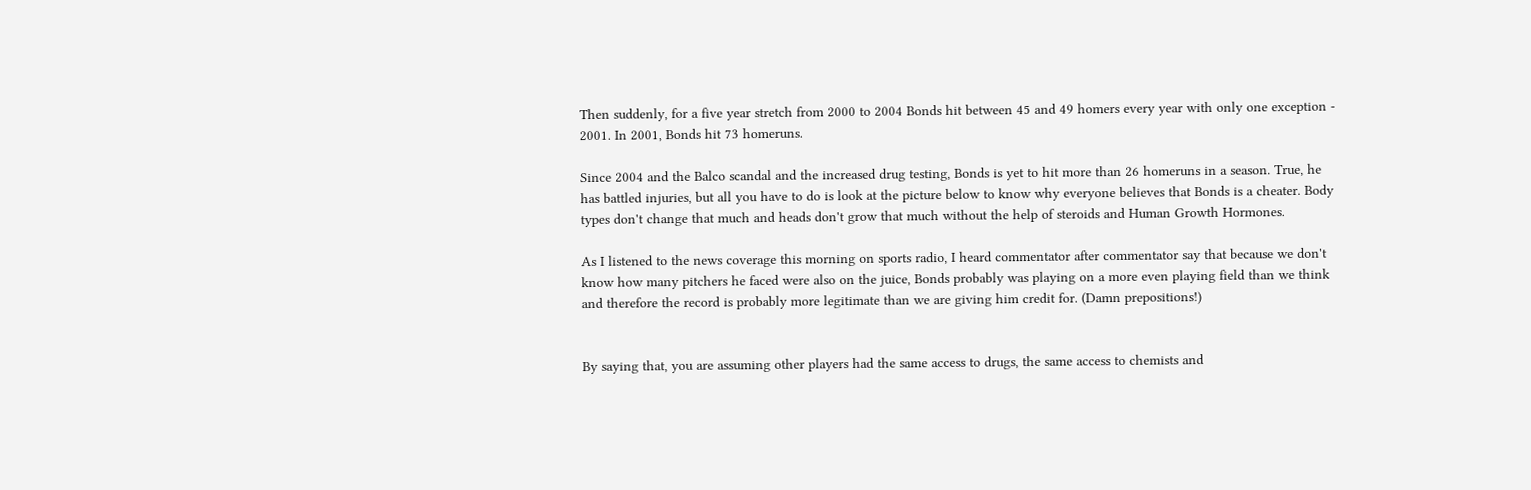Then suddenly, for a five year stretch from 2000 to 2004 Bonds hit between 45 and 49 homers every year with only one exception - 2001. In 2001, Bonds hit 73 homeruns.

Since 2004 and the Balco scandal and the increased drug testing, Bonds is yet to hit more than 26 homeruns in a season. True, he has battled injuries, but all you have to do is look at the picture below to know why everyone believes that Bonds is a cheater. Body types don't change that much and heads don't grow that much without the help of steroids and Human Growth Hormones.

As I listened to the news coverage this morning on sports radio, I heard commentator after commentator say that because we don't know how many pitchers he faced were also on the juice, Bonds probably was playing on a more even playing field than we think and therefore the record is probably more legitimate than we are giving him credit for. (Damn prepositions!)


By saying that, you are assuming other players had the same access to drugs, the same access to chemists and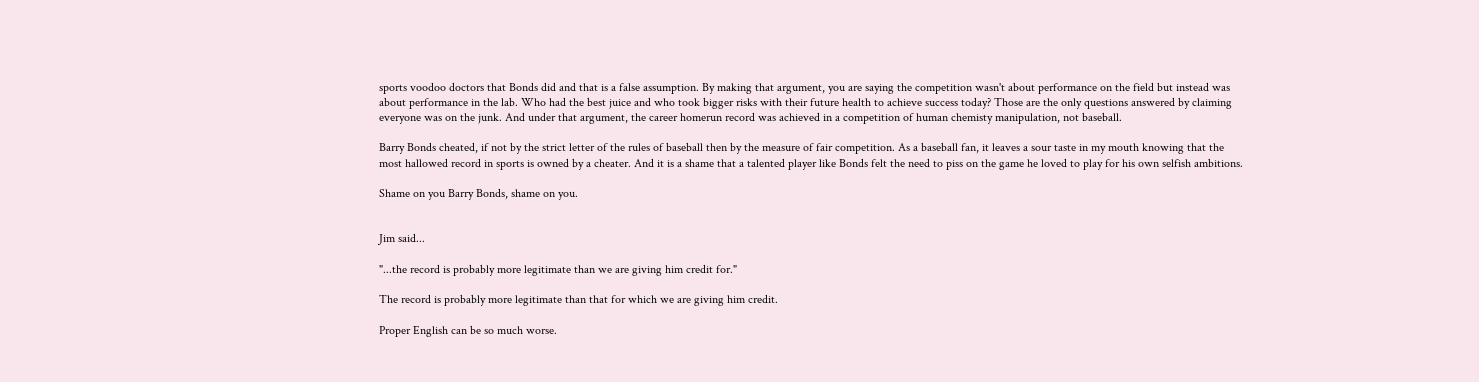sports voodoo doctors that Bonds did and that is a false assumption. By making that argument, you are saying the competition wasn't about performance on the field but instead was about performance in the lab. Who had the best juice and who took bigger risks with their future health to achieve success today? Those are the only questions answered by claiming everyone was on the junk. And under that argument, the career homerun record was achieved in a competition of human chemisty manipulation, not baseball.

Barry Bonds cheated, if not by the strict letter of the rules of baseball then by the measure of fair competition. As a baseball fan, it leaves a sour taste in my mouth knowing that the most hallowed record in sports is owned by a cheater. And it is a shame that a talented player like Bonds felt the need to piss on the game he loved to play for his own selfish ambitions.

Shame on you Barry Bonds, shame on you.


Jim said...

"...the record is probably more legitimate than we are giving him credit for."

The record is probably more legitimate than that for which we are giving him credit.

Proper English can be so much worse.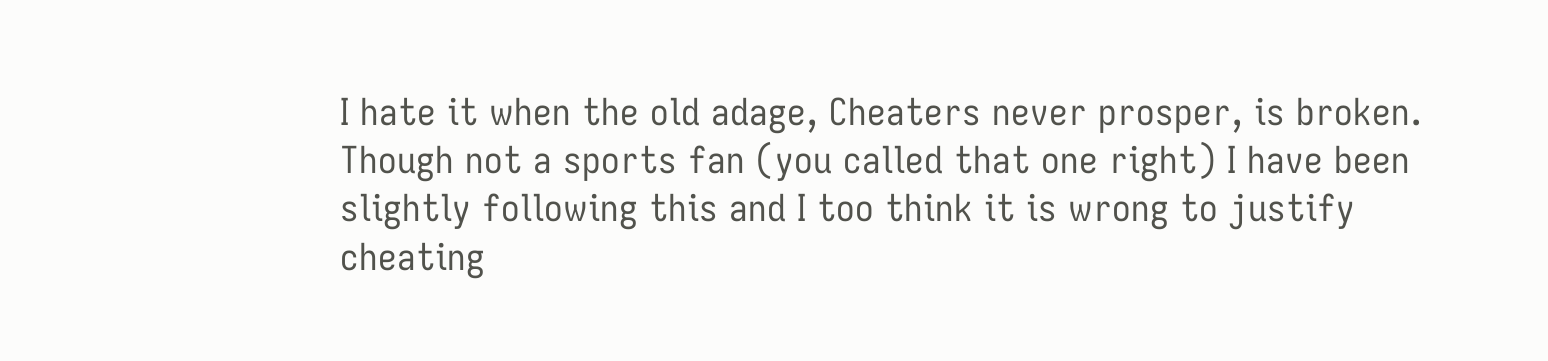I hate it when the old adage, Cheaters never prosper, is broken. Though not a sports fan (you called that one right) I have been slightly following this and I too think it is wrong to justify cheating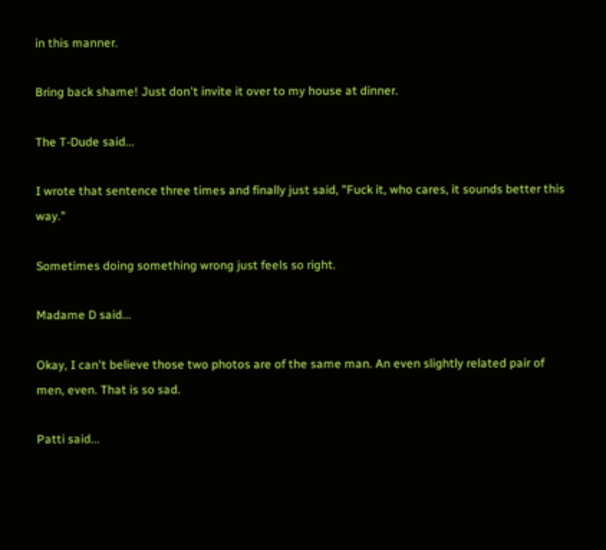in this manner.

Bring back shame! Just don't invite it over to my house at dinner.

The T-Dude said...

I wrote that sentence three times and finally just said, "Fuck it, who cares, it sounds better this way."

Sometimes doing something wrong just feels so right.

Madame D said...

Okay, I can't believe those two photos are of the same man. An even slightly related pair of men, even. That is so sad.

Patti said...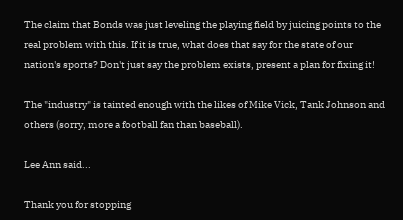The claim that Bonds was just leveling the playing field by juicing points to the real problem with this. If it is true, what does that say for the state of our nation's sports? Don't just say the problem exists, present a plan for fixing it!

The "industry" is tainted enough with the likes of Mike Vick, Tank Johnson and others (sorry, more a football fan than baseball).

Lee Ann said...

Thank you for stopping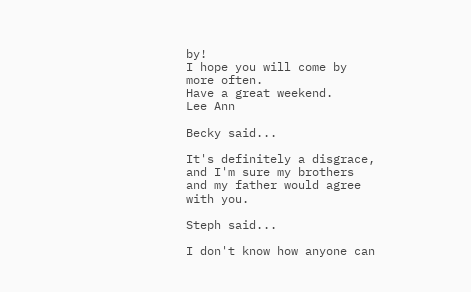by!
I hope you will come by more often.
Have a great weekend.
Lee Ann

Becky said...

It's definitely a disgrace, and I'm sure my brothers and my father would agree with you.

Steph said...

I don't know how anyone can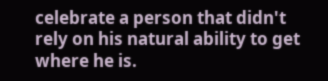celebrate a person that didn't rely on his natural ability to get where he is.